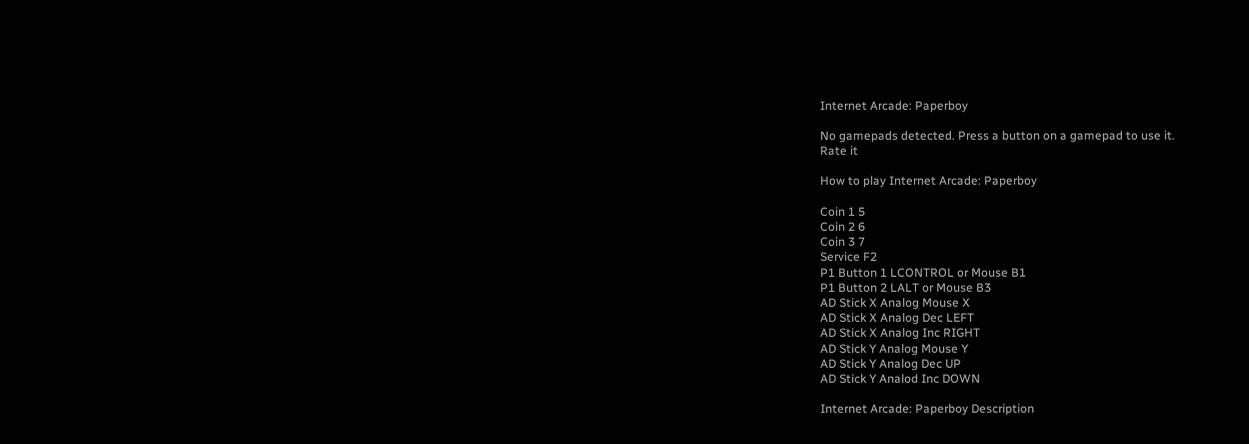Internet Arcade: Paperboy

No gamepads detected. Press a button on a gamepad to use it.
Rate it

How to play Internet Arcade: Paperboy

Coin 1 5
Coin 2 6
Coin 3 7
Service F2
P1 Button 1 LCONTROL or Mouse B1
P1 Button 2 LALT or Mouse B3
AD Stick X Analog Mouse X
AD Stick X Analog Dec LEFT
AD Stick X Analog Inc RIGHT
AD Stick Y Analog Mouse Y
AD Stick Y Analog Dec UP
AD Stick Y Analod Inc DOWN

Internet Arcade: Paperboy Description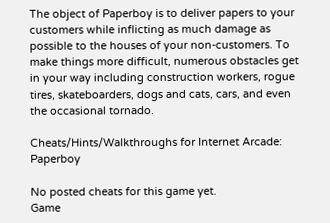The object of Paperboy is to deliver papers to your customers while inflicting as much damage as possible to the houses of your non-customers. To make things more difficult, numerous obstacles get in your way including construction workers, rogue tires, skateboarders, dogs and cats, cars, and even the occasional tornado.

Cheats/Hints/Walkthroughs for Internet Arcade: Paperboy

No posted cheats for this game yet.
Game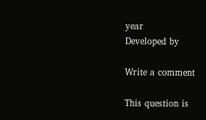year
Developed by

Write a comment

This question is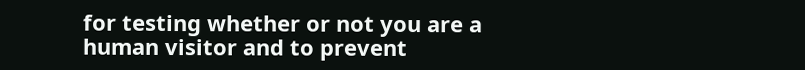for testing whether or not you are a human visitor and to prevent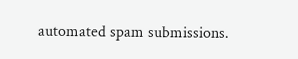automated spam submissions.